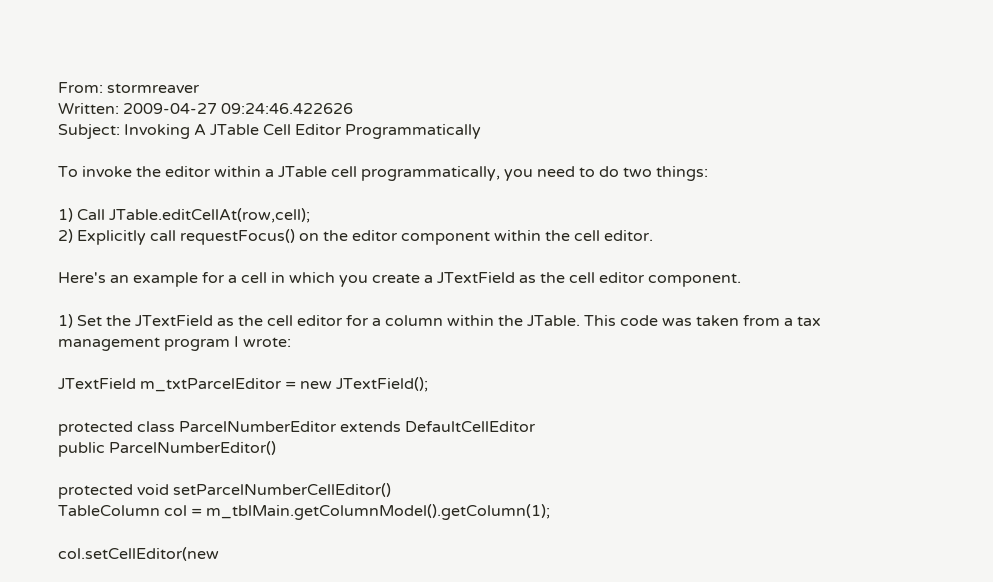From: stormreaver
Written: 2009-04-27 09:24:46.422626
Subject: Invoking A JTable Cell Editor Programmatically

To invoke the editor within a JTable cell programmatically, you need to do two things:

1) Call JTable.editCellAt(row,cell);
2) Explicitly call requestFocus() on the editor component within the cell editor.

Here's an example for a cell in which you create a JTextField as the cell editor component.

1) Set the JTextField as the cell editor for a column within the JTable. This code was taken from a tax management program I wrote:

JTextField m_txtParcelEditor = new JTextField();

protected class ParcelNumberEditor extends DefaultCellEditor
public ParcelNumberEditor()

protected void setParcelNumberCellEditor()
TableColumn col = m_tblMain.getColumnModel().getColumn(1);

col.setCellEditor(new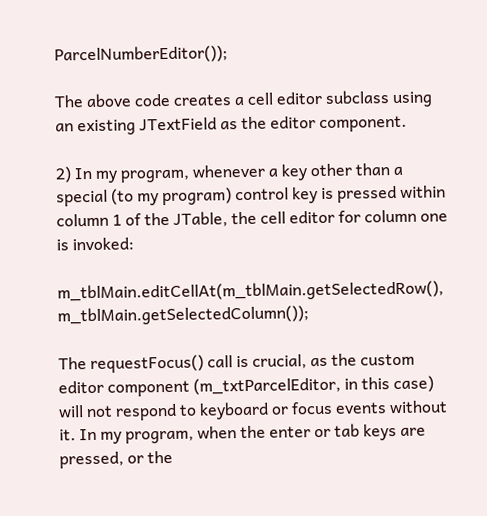ParcelNumberEditor());

The above code creates a cell editor subclass using an existing JTextField as the editor component.

2) In my program, whenever a key other than a special (to my program) control key is pressed within column 1 of the JTable, the cell editor for column one is invoked:

m_tblMain.editCellAt(m_tblMain.getSelectedRow(), m_tblMain.getSelectedColumn());

The requestFocus() call is crucial, as the custom editor component (m_txtParcelEditor, in this case) will not respond to keyboard or focus events without it. In my program, when the enter or tab keys are pressed, or the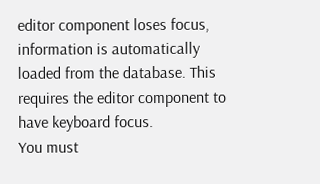editor component loses focus, information is automatically loaded from the database. This requires the editor component to have keyboard focus.
You must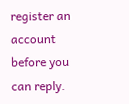register an account before you can reply.